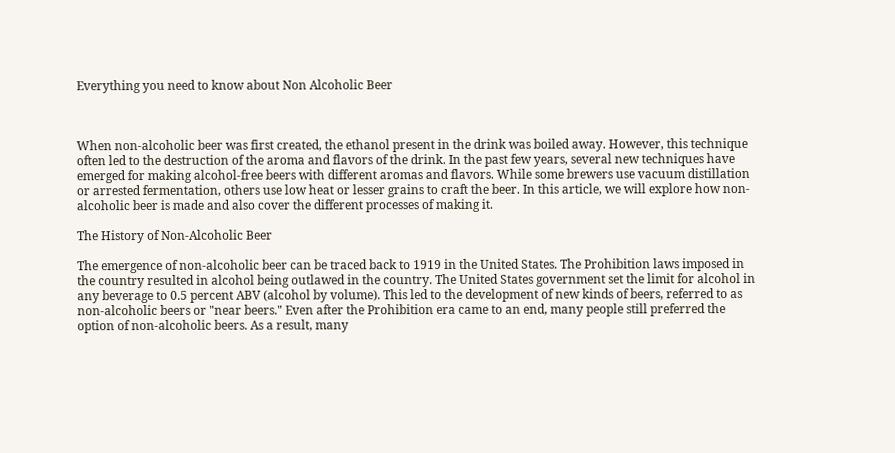Everything you need to know about Non Alcoholic Beer



When non-alcoholic beer was first created, the ethanol present in the drink was boiled away. However, this technique often led to the destruction of the aroma and flavors of the drink. In the past few years, several new techniques have emerged for making alcohol-free beers with different aromas and flavors. While some brewers use vacuum distillation or arrested fermentation, others use low heat or lesser grains to craft the beer. In this article, we will explore how non-alcoholic beer is made and also cover the different processes of making it.

The History of Non-Alcoholic Beer

The emergence of non-alcoholic beer can be traced back to 1919 in the United States. The Prohibition laws imposed in the country resulted in alcohol being outlawed in the country. The United States government set the limit for alcohol in any beverage to 0.5 percent ABV (alcohol by volume). This led to the development of new kinds of beers, referred to as non-alcoholic beers or "near beers." Even after the Prohibition era came to an end, many people still preferred the option of non-alcoholic beers. As a result, many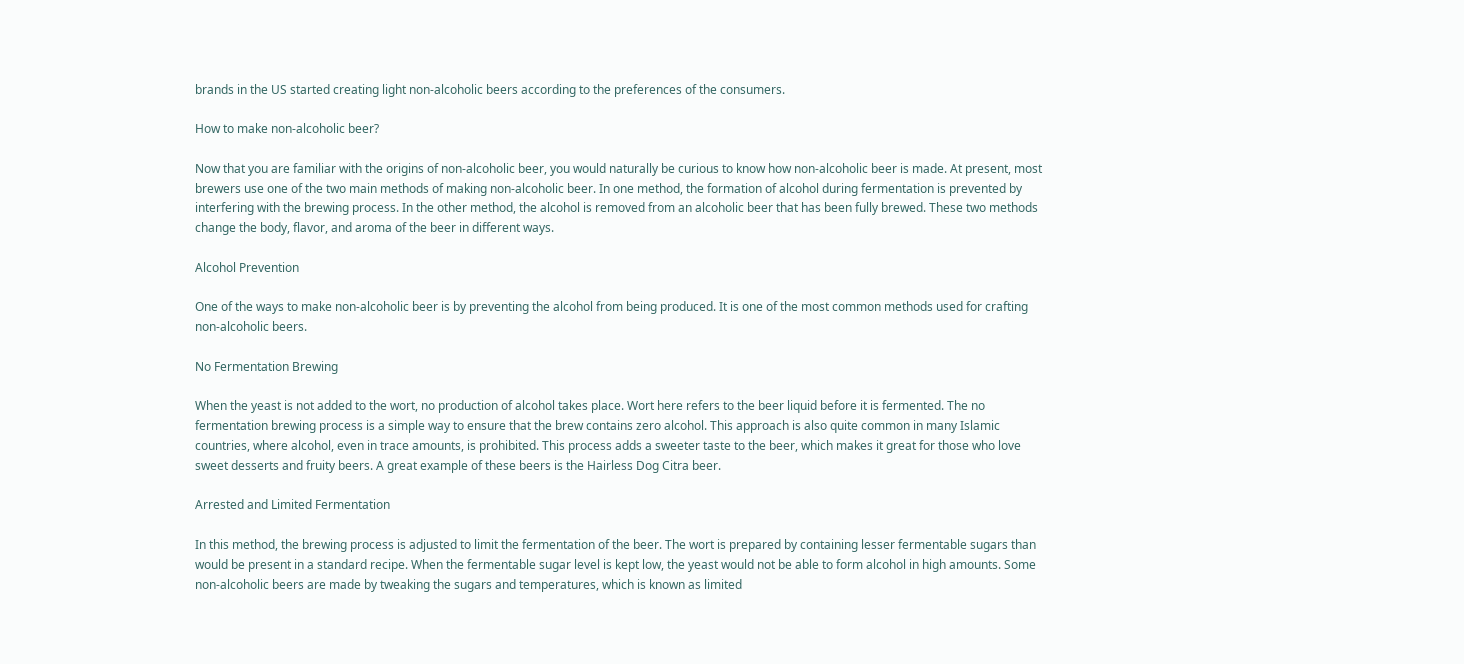brands in the US started creating light non-alcoholic beers according to the preferences of the consumers.

How to make non-alcoholic beer?

Now that you are familiar with the origins of non-alcoholic beer, you would naturally be curious to know how non-alcoholic beer is made. At present, most brewers use one of the two main methods of making non-alcoholic beer. In one method, the formation of alcohol during fermentation is prevented by interfering with the brewing process. In the other method, the alcohol is removed from an alcoholic beer that has been fully brewed. These two methods change the body, flavor, and aroma of the beer in different ways.

Alcohol Prevention

One of the ways to make non-alcoholic beer is by preventing the alcohol from being produced. It is one of the most common methods used for crafting non-alcoholic beers.

No Fermentation Brewing

When the yeast is not added to the wort, no production of alcohol takes place. Wort here refers to the beer liquid before it is fermented. The no fermentation brewing process is a simple way to ensure that the brew contains zero alcohol. This approach is also quite common in many Islamic countries, where alcohol, even in trace amounts, is prohibited. This process adds a sweeter taste to the beer, which makes it great for those who love sweet desserts and fruity beers. A great example of these beers is the Hairless Dog Citra beer.

Arrested and Limited Fermentation

In this method, the brewing process is adjusted to limit the fermentation of the beer. The wort is prepared by containing lesser fermentable sugars than would be present in a standard recipe. When the fermentable sugar level is kept low, the yeast would not be able to form alcohol in high amounts. Some non-alcoholic beers are made by tweaking the sugars and temperatures, which is known as limited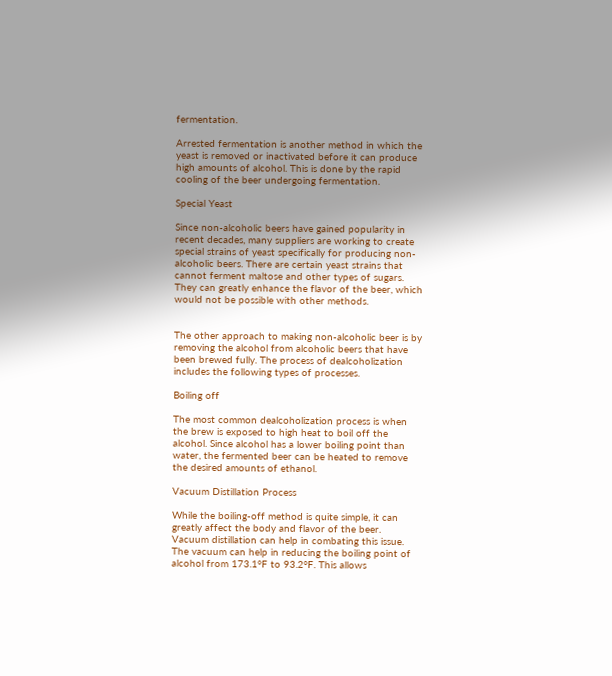fermentation.

Arrested fermentation is another method in which the yeast is removed or inactivated before it can produce high amounts of alcohol. This is done by the rapid cooling of the beer undergoing fermentation.

Special Yeast

Since non-alcoholic beers have gained popularity in recent decades, many suppliers are working to create special strains of yeast specifically for producing non-alcoholic beers. There are certain yeast strains that cannot ferment maltose and other types of sugars. They can greatly enhance the flavor of the beer, which would not be possible with other methods.


The other approach to making non-alcoholic beer is by removing the alcohol from alcoholic beers that have been brewed fully. The process of dealcoholization includes the following types of processes.

Boiling off

The most common dealcoholization process is when the brew is exposed to high heat to boil off the alcohol. Since alcohol has a lower boiling point than water, the fermented beer can be heated to remove the desired amounts of ethanol.

Vacuum Distillation Process

While the boiling-off method is quite simple, it can greatly affect the body and flavor of the beer. Vacuum distillation can help in combating this issue. The vacuum can help in reducing the boiling point of alcohol from 173.1°F to 93.2°F. This allows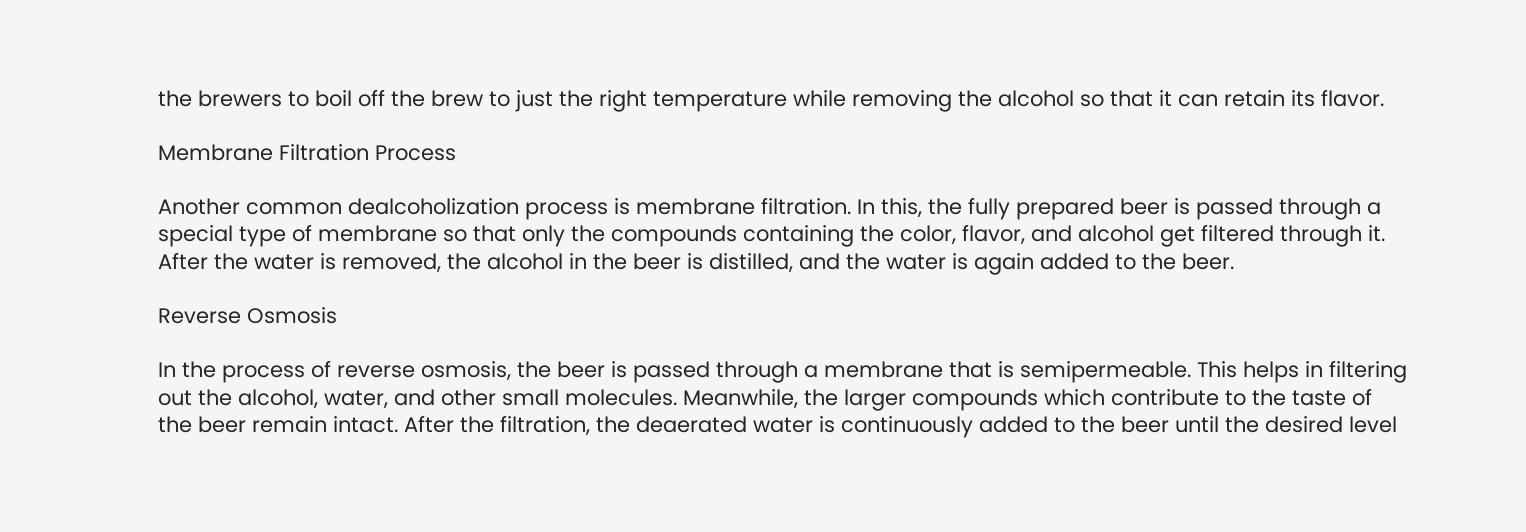the brewers to boil off the brew to just the right temperature while removing the alcohol so that it can retain its flavor.

Membrane Filtration Process

Another common dealcoholization process is membrane filtration. In this, the fully prepared beer is passed through a special type of membrane so that only the compounds containing the color, flavor, and alcohol get filtered through it. After the water is removed, the alcohol in the beer is distilled, and the water is again added to the beer.

Reverse Osmosis

In the process of reverse osmosis, the beer is passed through a membrane that is semipermeable. This helps in filtering out the alcohol, water, and other small molecules. Meanwhile, the larger compounds which contribute to the taste of the beer remain intact. After the filtration, the deaerated water is continuously added to the beer until the desired level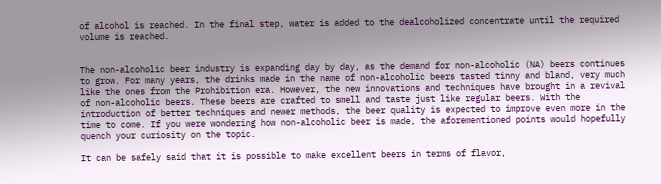of alcohol is reached. In the final step, water is added to the dealcoholized concentrate until the required volume is reached.


The non-alcoholic beer industry is expanding day by day, as the demand for non-alcoholic (NA) beers continues to grow. For many years, the drinks made in the name of non-alcoholic beers tasted tinny and bland, very much like the ones from the Prohibition era. However, the new innovations and techniques have brought in a revival of non-alcoholic beers. These beers are crafted to smell and taste just like regular beers. With the introduction of better techniques and newer methods, the beer quality is expected to improve even more in the time to come. If you were wondering how non-alcoholic beer is made, the aforementioned points would hopefully quench your curiosity on the topic.

It can be safely said that it is possible to make excellent beers in terms of flavor,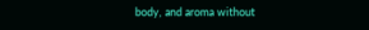body, and aroma without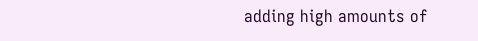adding high amounts of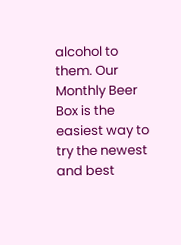alcohol to them. Our Monthly Beer Box is the easiest way to try the newest and best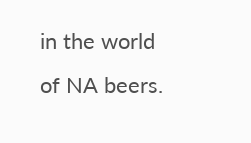in the world of NA beers.